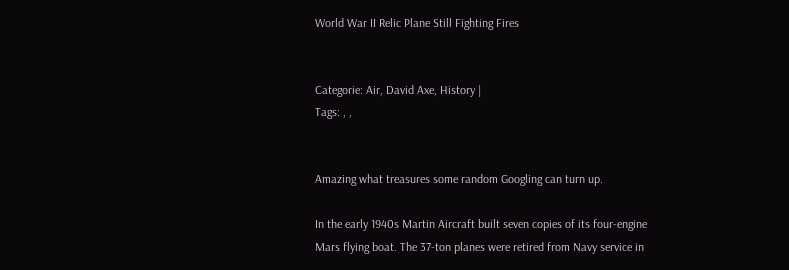World War II Relic Plane Still Fighting Fires


Categorie: Air, David Axe, History |
Tags: , ,


Amazing what treasures some random Googling can turn up.

In the early 1940s Martin Aircraft built seven copies of its four-engine Mars flying boat. The 37-ton planes were retired from Navy service in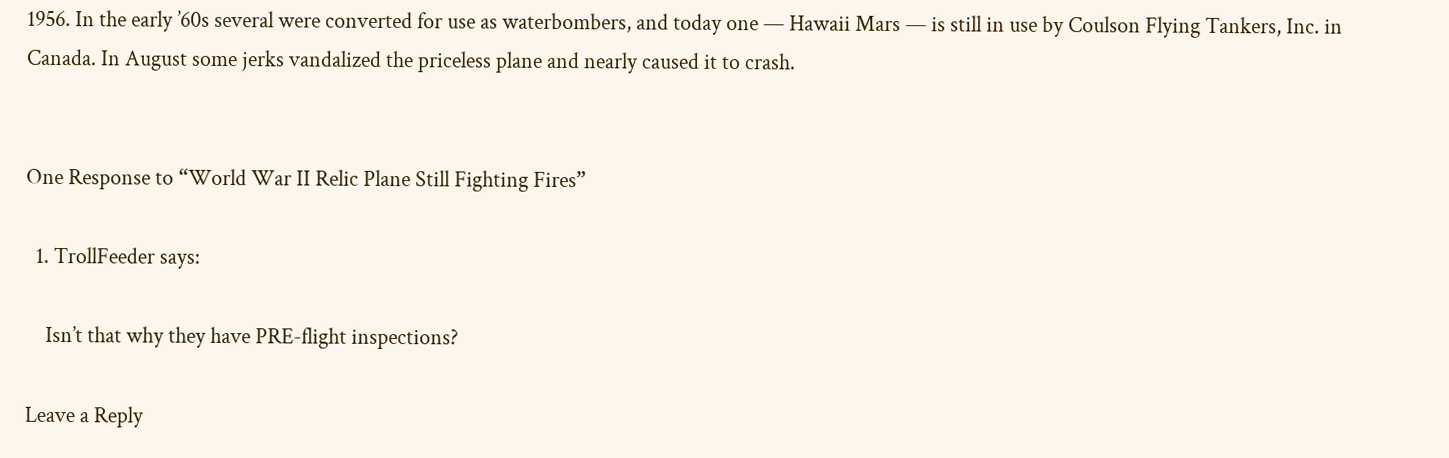1956. In the early ’60s several were converted for use as waterbombers, and today one — Hawaii Mars — is still in use by Coulson Flying Tankers, Inc. in Canada. In August some jerks vandalized the priceless plane and nearly caused it to crash.


One Response to “World War II Relic Plane Still Fighting Fires”

  1. TrollFeeder says:

    Isn’t that why they have PRE-flight inspections?

Leave a Reply